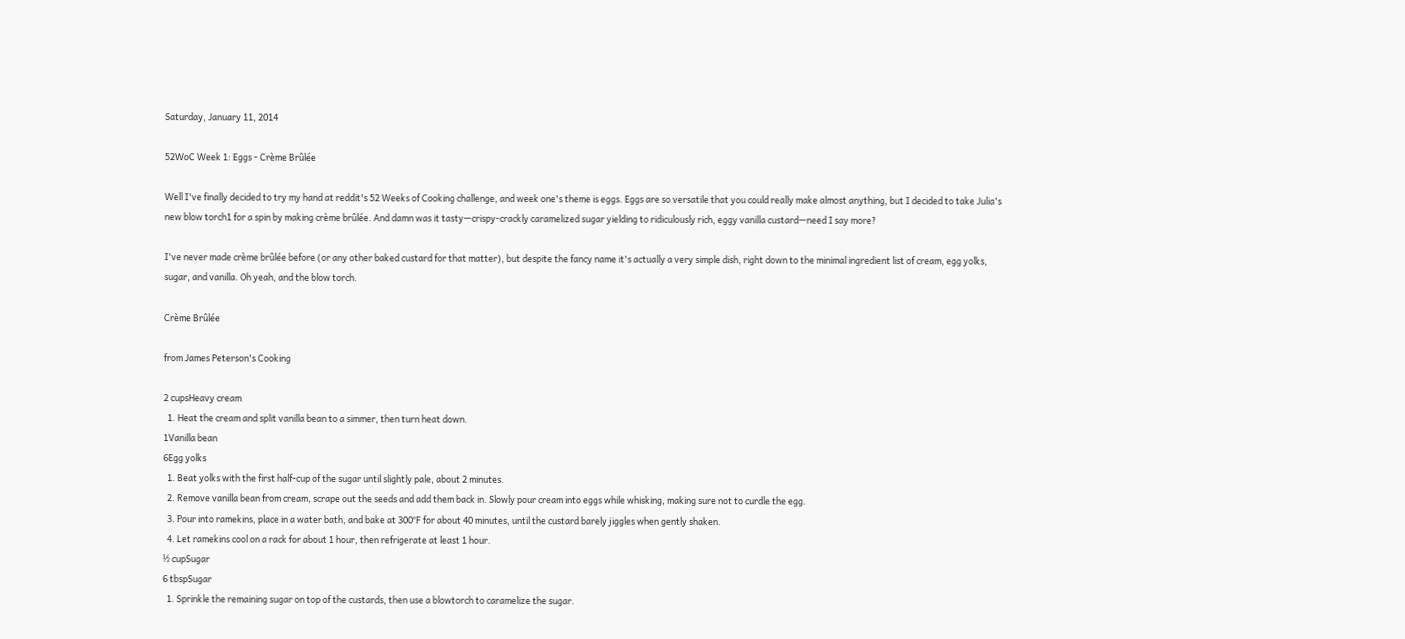Saturday, January 11, 2014

52WoC Week 1: Eggs - Crème Brûlée

Well I've finally decided to try my hand at reddit's 52 Weeks of Cooking challenge, and week one's theme is eggs. Eggs are so versatile that you could really make almost anything, but I decided to take Julia's new blow torch1 for a spin by making crème brûlée. And damn was it tasty—crispy-crackly caramelized sugar yielding to ridiculously rich, eggy vanilla custard—need I say more?

I've never made crème brûlée before (or any other baked custard for that matter), but despite the fancy name it's actually a very simple dish, right down to the minimal ingredient list of cream, egg yolks, sugar, and vanilla. Oh yeah, and the blow torch.

Crème Brûlée

from James Peterson's Cooking

2 cupsHeavy cream
  1. Heat the cream and split vanilla bean to a simmer, then turn heat down.
1Vanilla bean
6Egg yolks
  1. Beat yolks with the first half-cup of the sugar until slightly pale, about 2 minutes.
  2. Remove vanilla bean from cream, scrape out the seeds and add them back in. Slowly pour cream into eggs while whisking, making sure not to curdle the egg.
  3. Pour into ramekins, place in a water bath, and bake at 300°F for about 40 minutes, until the custard barely jiggles when gently shaken.
  4. Let ramekins cool on a rack for about 1 hour, then refrigerate at least 1 hour.
½ cupSugar
6 tbspSugar
  1. Sprinkle the remaining sugar on top of the custards, then use a blowtorch to caramelize the sugar.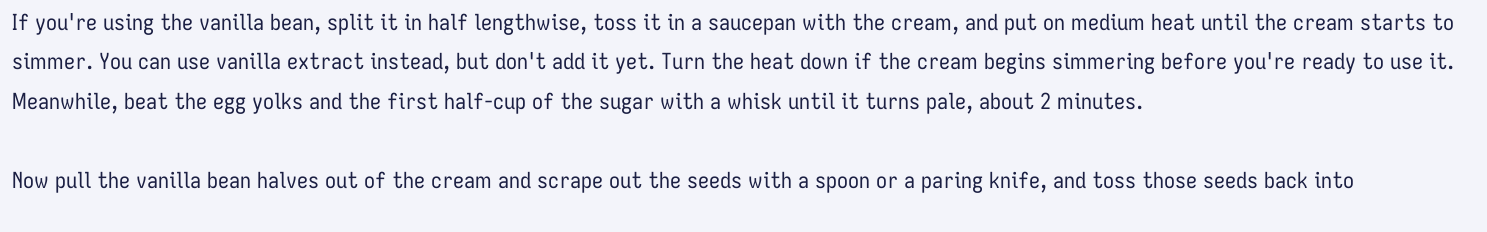If you're using the vanilla bean, split it in half lengthwise, toss it in a saucepan with the cream, and put on medium heat until the cream starts to simmer. You can use vanilla extract instead, but don't add it yet. Turn the heat down if the cream begins simmering before you're ready to use it. Meanwhile, beat the egg yolks and the first half-cup of the sugar with a whisk until it turns pale, about 2 minutes.

Now pull the vanilla bean halves out of the cream and scrape out the seeds with a spoon or a paring knife, and toss those seeds back into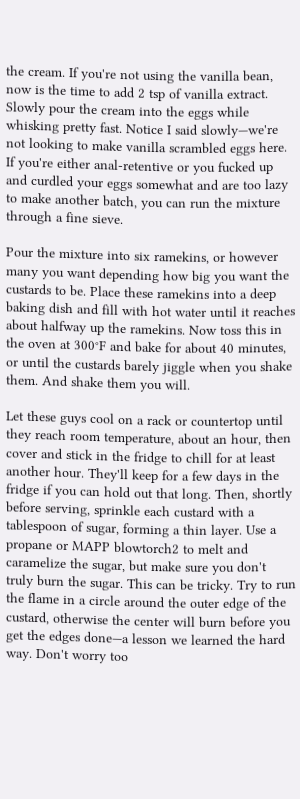the cream. If you're not using the vanilla bean, now is the time to add 2 tsp of vanilla extract. Slowly pour the cream into the eggs while whisking pretty fast. Notice I said slowly—we're not looking to make vanilla scrambled eggs here. If you're either anal-retentive or you fucked up and curdled your eggs somewhat and are too lazy to make another batch, you can run the mixture through a fine sieve.

Pour the mixture into six ramekins, or however many you want depending how big you want the custards to be. Place these ramekins into a deep baking dish and fill with hot water until it reaches about halfway up the ramekins. Now toss this in the oven at 300°F and bake for about 40 minutes, or until the custards barely jiggle when you shake them. And shake them you will.

Let these guys cool on a rack or countertop until they reach room temperature, about an hour, then cover and stick in the fridge to chill for at least another hour. They'll keep for a few days in the fridge if you can hold out that long. Then, shortly before serving, sprinkle each custard with a tablespoon of sugar, forming a thin layer. Use a propane or MAPP blowtorch2 to melt and caramelize the sugar, but make sure you don't truly burn the sugar. This can be tricky. Try to run the flame in a circle around the outer edge of the custard, otherwise the center will burn before you get the edges done—a lesson we learned the hard way. Don't worry too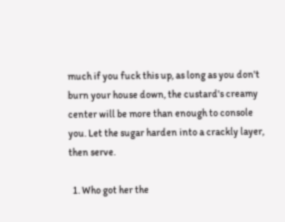much if you fuck this up, as long as you don't burn your house down, the custard's creamy center will be more than enough to console you. Let the sugar harden into a crackly layer, then serve.

  1. Who got her the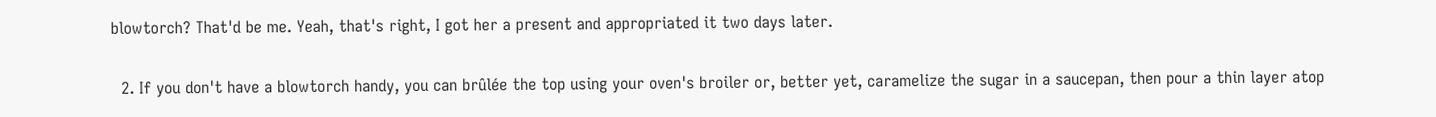blowtorch? That'd be me. Yeah, that's right, I got her a present and appropriated it two days later.

  2. If you don't have a blowtorch handy, you can brûlée the top using your oven's broiler or, better yet, caramelize the sugar in a saucepan, then pour a thin layer atop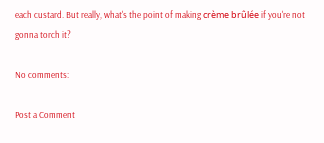each custard. But really, what's the point of making crème brûlée if you're not gonna torch it?

No comments:

Post a Comment